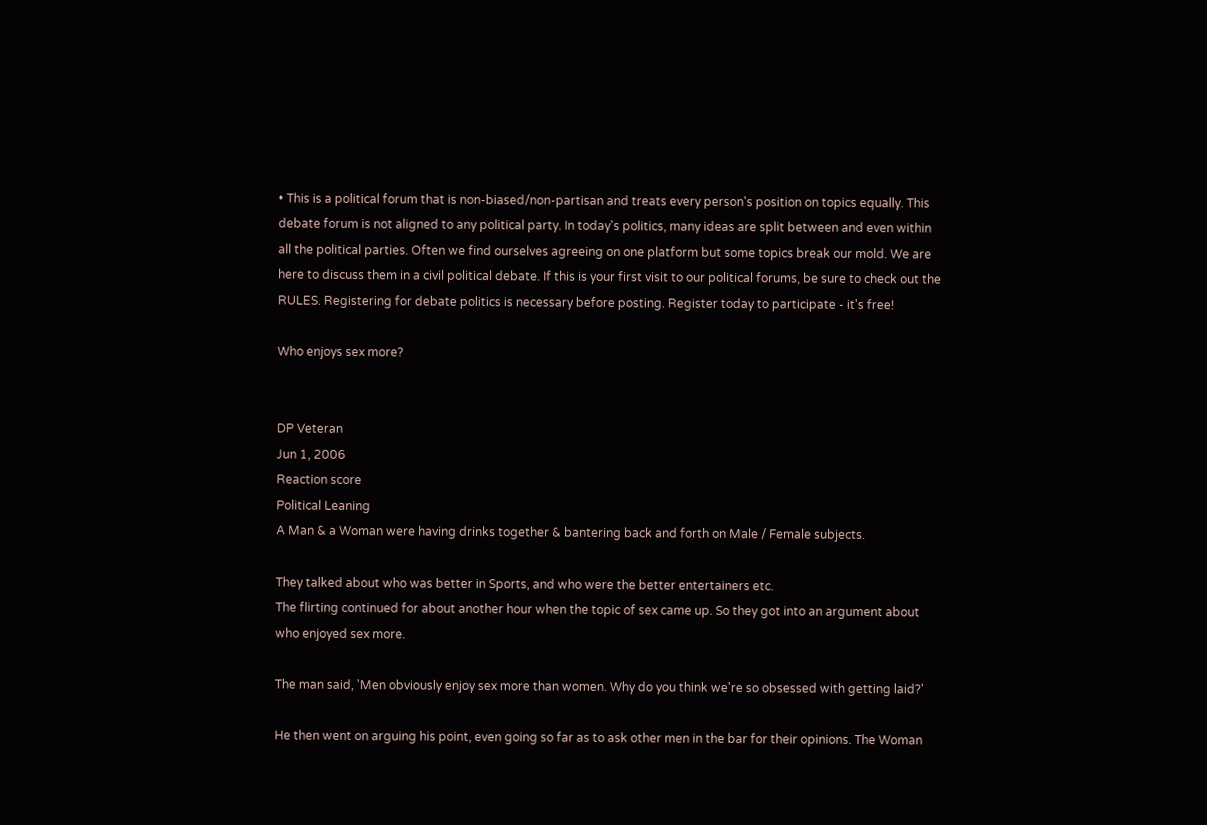• This is a political forum that is non-biased/non-partisan and treats every person's position on topics equally. This debate forum is not aligned to any political party. In today's politics, many ideas are split between and even within all the political parties. Often we find ourselves agreeing on one platform but some topics break our mold. We are here to discuss them in a civil political debate. If this is your first visit to our political forums, be sure to check out the RULES. Registering for debate politics is necessary before posting. Register today to participate - it's free!

Who enjoys sex more?


DP Veteran
Jun 1, 2006
Reaction score
Political Leaning
A Man & a Woman were having drinks together & bantering back and forth on Male / Female subjects.

They talked about who was better in Sports, and who were the better entertainers etc.
The flirting continued for about another hour when the topic of sex came up. So they got into an argument about who enjoyed sex more.

The man said, 'Men obviously enjoy sex more than women. Why do you think we're so obsessed with getting laid?'

He then went on arguing his point, even going so far as to ask other men in the bar for their opinions. The Woman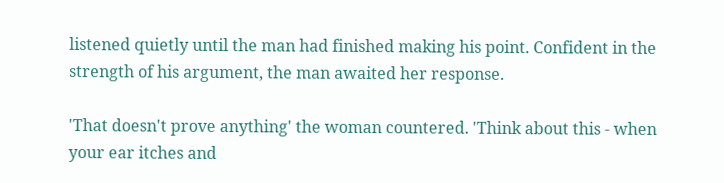listened quietly until the man had finished making his point. Confident in the strength of his argument, the man awaited her response.

'That doesn't prove anything' the woman countered. 'Think about this - when your ear itches and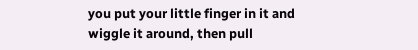you put your little finger in it and wiggle it around, then pull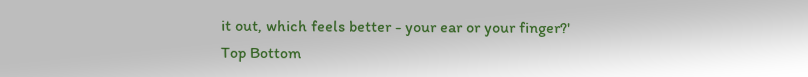it out, which feels better - your ear or your finger?'
Top Bottom